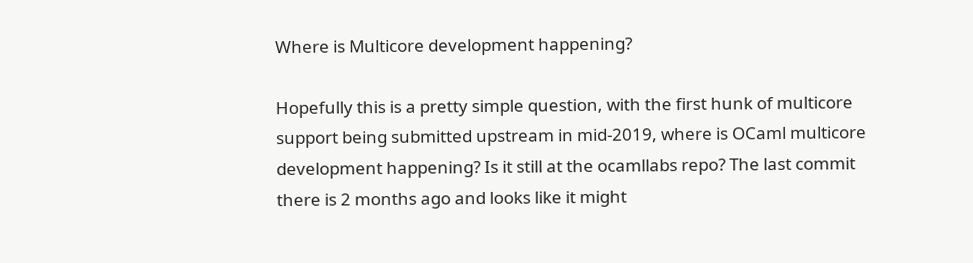Where is Multicore development happening?

Hopefully this is a pretty simple question, with the first hunk of multicore support being submitted upstream in mid-2019, where is OCaml multicore development happening? Is it still at the ocamllabs repo? The last commit there is 2 months ago and looks like it might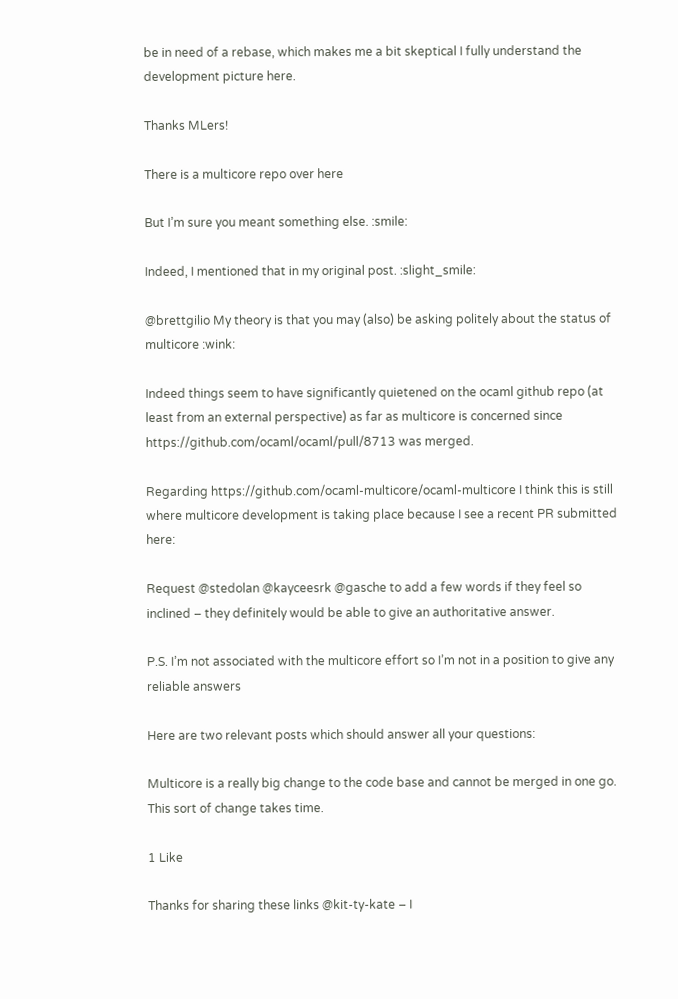be in need of a rebase, which makes me a bit skeptical I fully understand the development picture here.

Thanks MLers!

There is a multicore repo over here

But I’m sure you meant something else. :smile:

Indeed, I mentioned that in my original post. :slight_smile:

@brettgilio My theory is that you may (also) be asking politely about the status of multicore :wink:

Indeed things seem to have significantly quietened on the ocaml github repo (at least from an external perspective) as far as multicore is concerned since https://github.com/ocaml/ocaml/pull/8713 was merged.

Regarding https://github.com/ocaml-multicore/ocaml-multicore I think this is still where multicore development is taking place because I see a recent PR submitted here:

Request @stedolan @kayceesrk @gasche to add a few words if they feel so inclined – they definitely would be able to give an authoritative answer.

P.S. I’m not associated with the multicore effort so I’m not in a position to give any reliable answers

Here are two relevant posts which should answer all your questions:

Multicore is a really big change to the code base and cannot be merged in one go. This sort of change takes time.

1 Like

Thanks for sharing these links @kit-ty-kate – I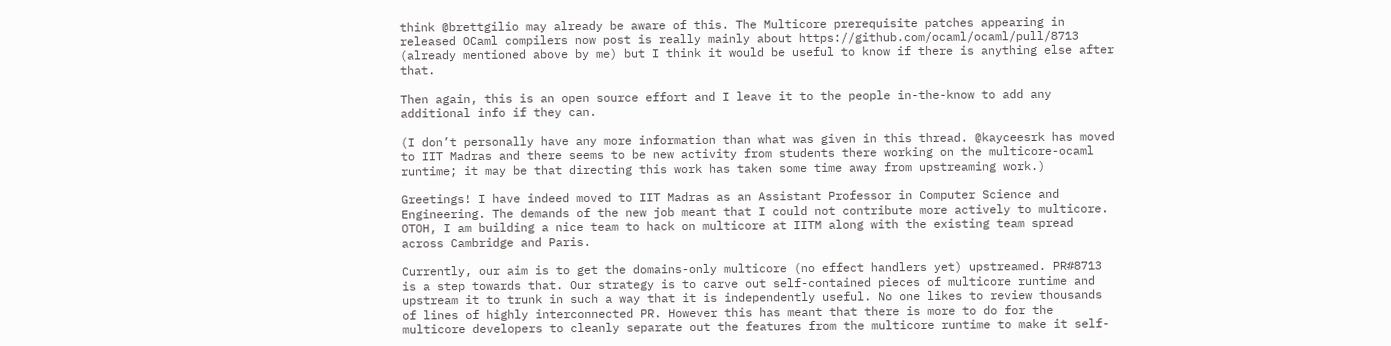think @brettgilio may already be aware of this. The Multicore prerequisite patches appearing in released OCaml compilers now post is really mainly about https://github.com/ocaml/ocaml/pull/8713 (already mentioned above by me) but I think it would be useful to know if there is anything else after that.

Then again, this is an open source effort and I leave it to the people in-the-know to add any additional info if they can.

(I don’t personally have any more information than what was given in this thread. @kayceesrk has moved to IIT Madras and there seems to be new activity from students there working on the multicore-ocaml runtime; it may be that directing this work has taken some time away from upstreaming work.)

Greetings! I have indeed moved to IIT Madras as an Assistant Professor in Computer Science and Engineering. The demands of the new job meant that I could not contribute more actively to multicore. OTOH, I am building a nice team to hack on multicore at IITM along with the existing team spread across Cambridge and Paris.

Currently, our aim is to get the domains-only multicore (no effect handlers yet) upstreamed. PR#8713 is a step towards that. Our strategy is to carve out self-contained pieces of multicore runtime and upstream it to trunk in such a way that it is independently useful. No one likes to review thousands of lines of highly interconnected PR. However this has meant that there is more to do for the multicore developers to cleanly separate out the features from the multicore runtime to make it self-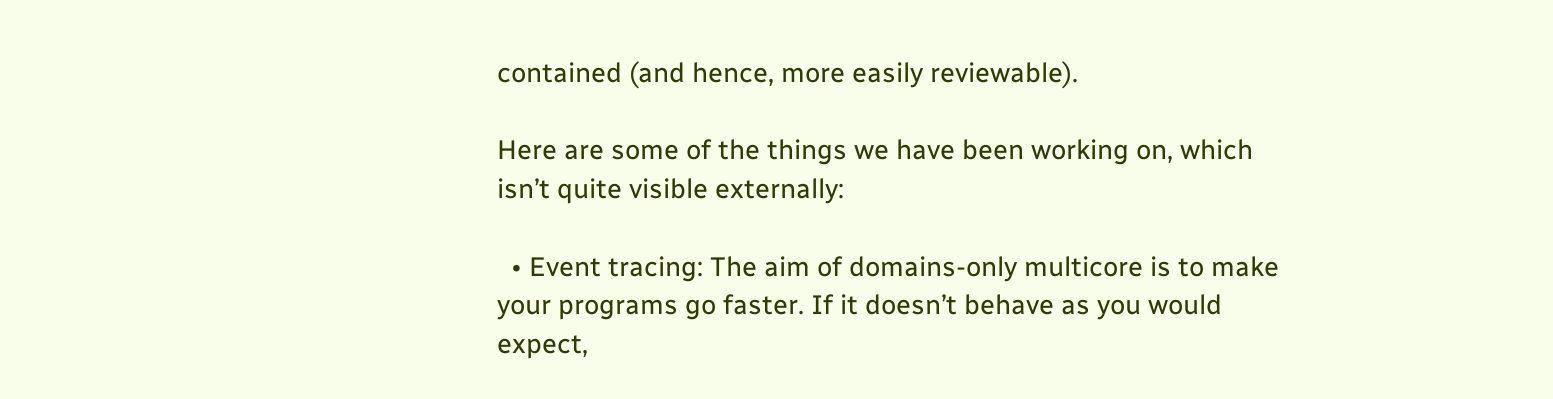contained (and hence, more easily reviewable).

Here are some of the things we have been working on, which isn’t quite visible externally:

  • Event tracing: The aim of domains-only multicore is to make your programs go faster. If it doesn’t behave as you would expect,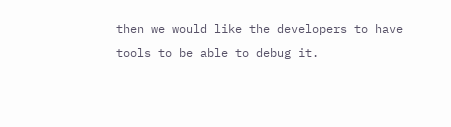then we would like the developers to have tools to be able to debug it.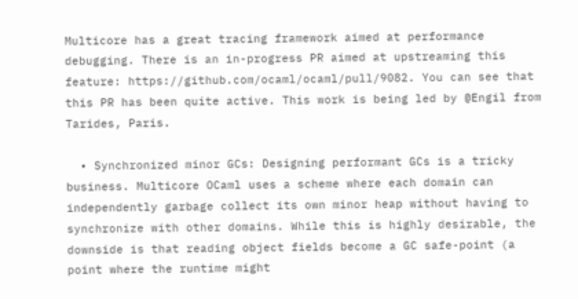Multicore has a great tracing framework aimed at performance debugging. There is an in-progress PR aimed at upstreaming this feature: https://github.com/ocaml/ocaml/pull/9082. You can see that this PR has been quite active. This work is being led by @Engil from Tarides, Paris.

  • Synchronized minor GCs: Designing performant GCs is a tricky business. Multicore OCaml uses a scheme where each domain can independently garbage collect its own minor heap without having to synchronize with other domains. While this is highly desirable, the downside is that reading object fields become a GC safe-point (a point where the runtime might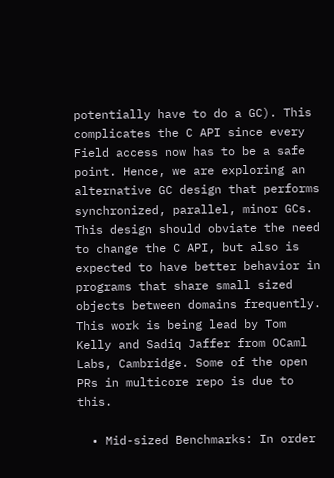potentially have to do a GC). This complicates the C API since every Field access now has to be a safe point. Hence, we are exploring an alternative GC design that performs synchronized, parallel, minor GCs. This design should obviate the need to change the C API, but also is expected to have better behavior in programs that share small sized objects between domains frequently. This work is being lead by Tom Kelly and Sadiq Jaffer from OCaml Labs, Cambridge. Some of the open PRs in multicore repo is due to this.

  • Mid-sized Benchmarks: In order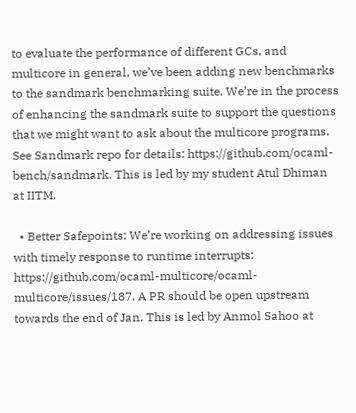to evaluate the performance of different GCs, and multicore in general, we’ve been adding new benchmarks to the sandmark benchmarking suite. We’re in the process of enhancing the sandmark suite to support the questions that we might want to ask about the multicore programs. See Sandmark repo for details: https://github.com/ocaml-bench/sandmark. This is led by my student Atul Dhiman at IITM.

  • Better Safepoints: We’re working on addressing issues with timely response to runtime interrupts: https://github.com/ocaml-multicore/ocaml-multicore/issues/187. A PR should be open upstream towards the end of Jan. This is led by Anmol Sahoo at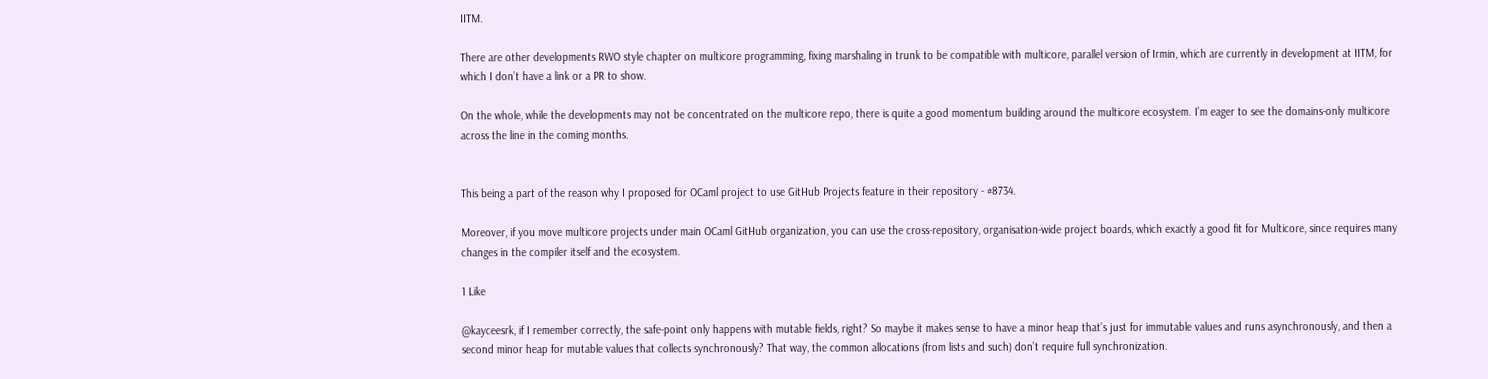IITM.

There are other developments RWO style chapter on multicore programming, fixing marshaling in trunk to be compatible with multicore, parallel version of Irmin, which are currently in development at IITM, for which I don’t have a link or a PR to show.

On the whole, while the developments may not be concentrated on the multicore repo, there is quite a good momentum building around the multicore ecosystem. I’m eager to see the domains-only multicore across the line in the coming months.


This being a part of the reason why I proposed for OCaml project to use GitHub Projects feature in their repository - #8734.

Moreover, if you move multicore projects under main OCaml GitHub organization, you can use the cross-repository, organisation-wide project boards, which exactly a good fit for Multicore, since requires many changes in the compiler itself and the ecosystem.

1 Like

@kayceesrk, if I remember correctly, the safe-point only happens with mutable fields, right? So maybe it makes sense to have a minor heap that’s just for immutable values and runs asynchronously, and then a second minor heap for mutable values that collects synchronously? That way, the common allocations (from lists and such) don’t require full synchronization.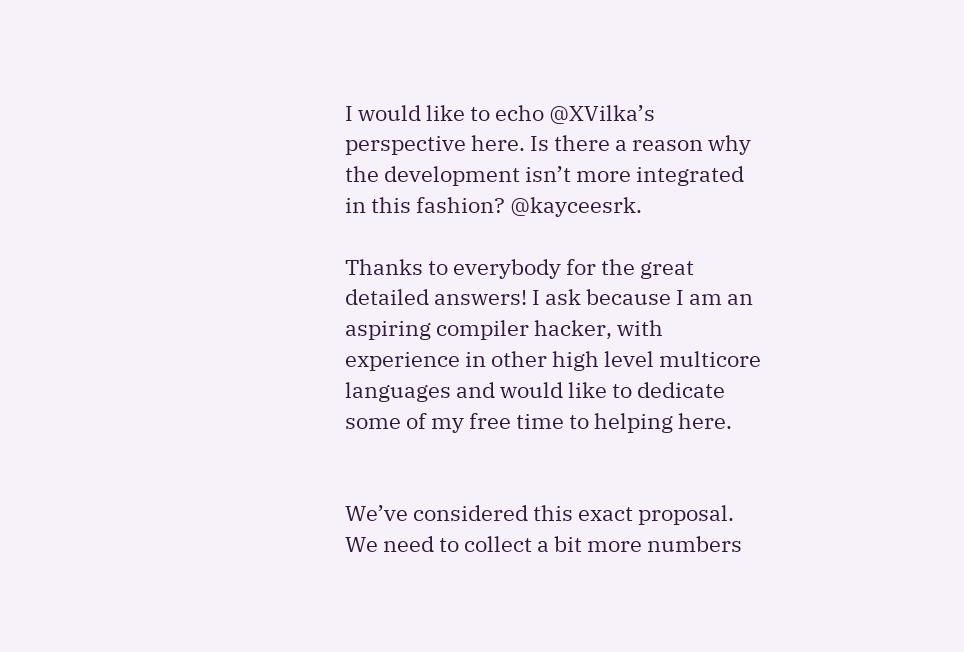I would like to echo @XVilka’s perspective here. Is there a reason why the development isn’t more integrated in this fashion? @kayceesrk.

Thanks to everybody for the great detailed answers! I ask because I am an aspiring compiler hacker, with experience in other high level multicore languages and would like to dedicate some of my free time to helping here.


We’ve considered this exact proposal. We need to collect a bit more numbers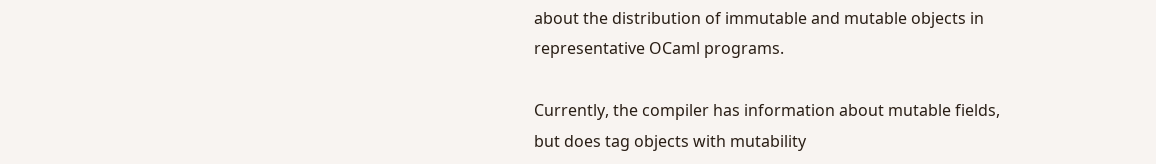about the distribution of immutable and mutable objects in representative OCaml programs.

Currently, the compiler has information about mutable fields, but does tag objects with mutability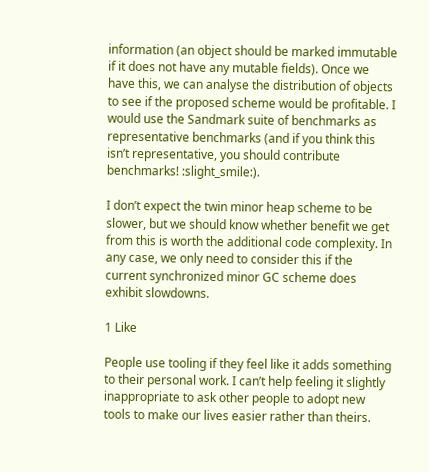information (an object should be marked immutable if it does not have any mutable fields). Once we have this, we can analyse the distribution of objects to see if the proposed scheme would be profitable. I would use the Sandmark suite of benchmarks as representative benchmarks (and if you think this isn’t representative, you should contribute benchmarks! :slight_smile:).

I don’t expect the twin minor heap scheme to be slower, but we should know whether benefit we get from this is worth the additional code complexity. In any case, we only need to consider this if the current synchronized minor GC scheme does exhibit slowdowns.

1 Like

People use tooling if they feel like it adds something to their personal work. I can’t help feeling it slightly inappropriate to ask other people to adopt new tools to make our lives easier rather than theirs.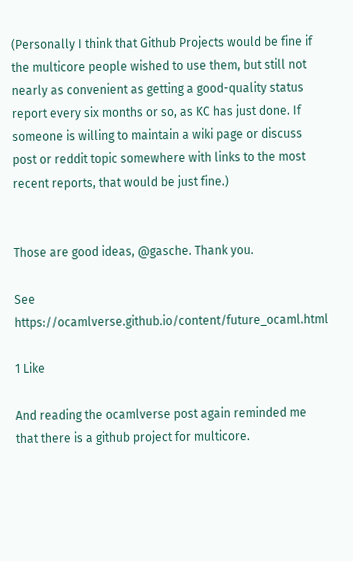(Personally I think that Github Projects would be fine if the multicore people wished to use them, but still not nearly as convenient as getting a good-quality status report every six months or so, as KC has just done. If someone is willing to maintain a wiki page or discuss post or reddit topic somewhere with links to the most recent reports, that would be just fine.)


Those are good ideas, @gasche. Thank you.

See https://ocamlverse.github.io/content/future_ocaml.html

1 Like

And reading the ocamlverse post again reminded me that there is a github project for multicore.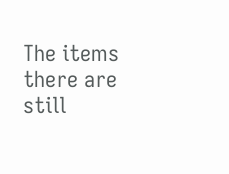The items there are still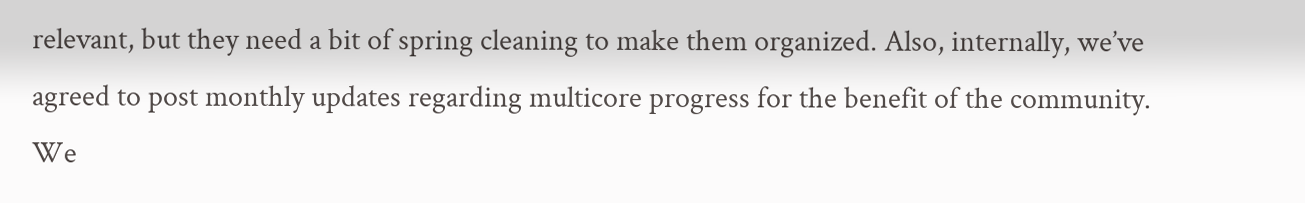relevant, but they need a bit of spring cleaning to make them organized. Also, internally, we’ve agreed to post monthly updates regarding multicore progress for the benefit of the community. We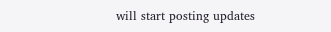will start posting updates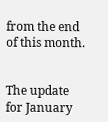from the end of this month.


The update for January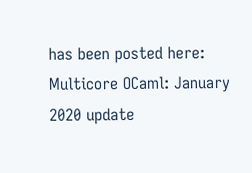has been posted here: Multicore OCaml: January 2020 update